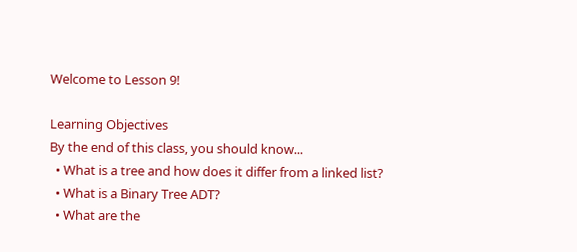Welcome to Lesson 9!

Learning Objectives
By the end of this class, you should know...
  • What is a tree and how does it differ from a linked list?
  • What is a Binary Tree ADT?
  • What are the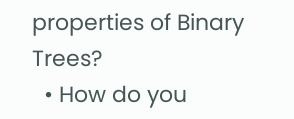properties of Binary Trees?
  • How do you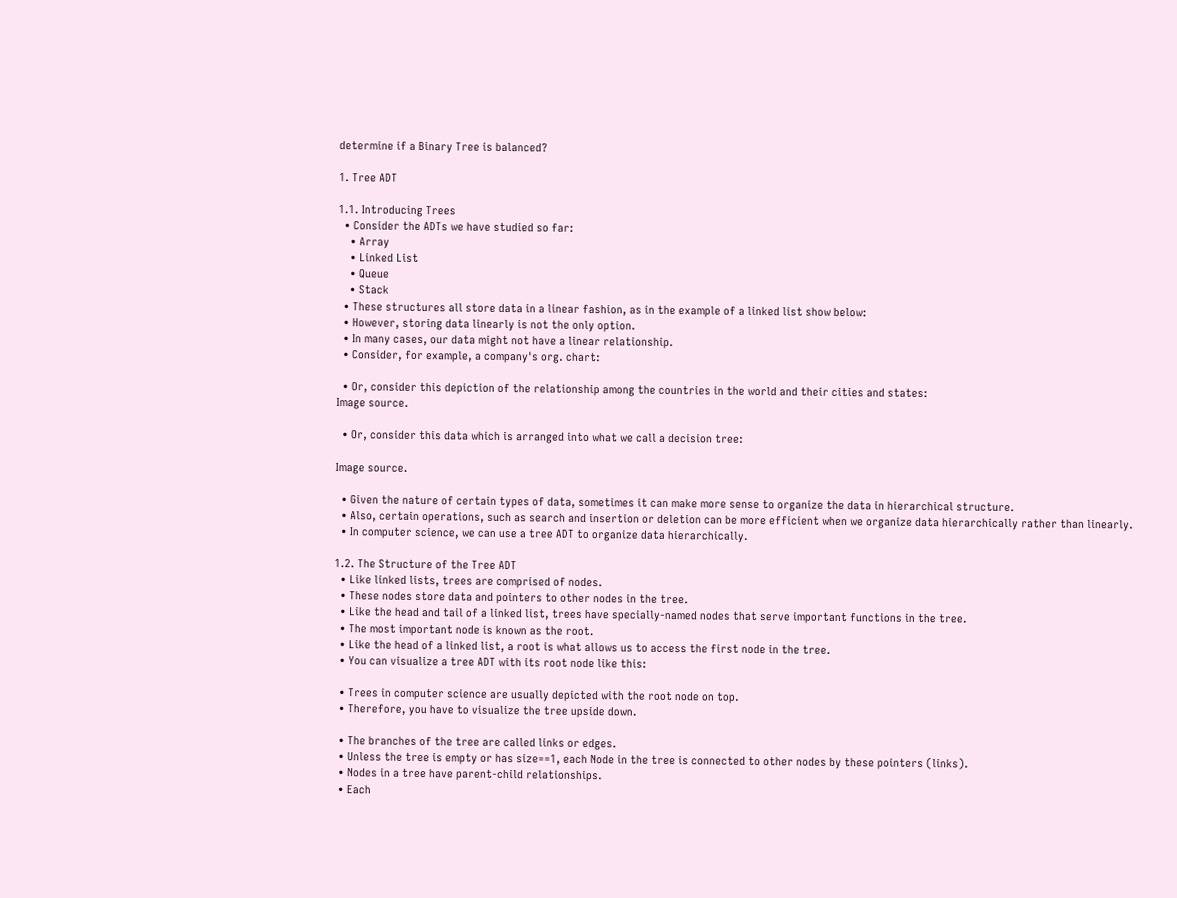determine if a Binary Tree is balanced?

1. Tree ADT

1.1. Introducing Trees
  • Consider the ADTs we have studied so far:
    • Array
    • Linked List
    • Queue
    • Stack
  • These structures all store data in a linear fashion, as in the example of a linked list show below:
  • However, storing data linearly is not the only option.
  • In many cases, our data might not have a linear relationship.
  • Consider, for example, a company's org. chart:

  • Or, consider this depiction of the relationship among the countries in the world and their cities and states:
Image source.

  • Or, consider this data which is arranged into what we call a decision tree:

Image source.

  • Given the nature of certain types of data, sometimes it can make more sense to organize the data in hierarchical structure.
  • Also, certain operations, such as search and insertion or deletion can be more efficient when we organize data hierarchically rather than linearly.
  • In computer science, we can use a tree ADT to organize data hierarchically.

1.2. The Structure of the Tree ADT
  • Like linked lists, trees are comprised of nodes.
  • These nodes store data and pointers to other nodes in the tree.
  • Like the head and tail of a linked list, trees have specially-named nodes that serve important functions in the tree.
  • The most important node is known as the root.
  • Like the head of a linked list, a root is what allows us to access the first node in the tree.
  • You can visualize a tree ADT with its root node like this:

  • Trees in computer science are usually depicted with the root node on top.
  • Therefore, you have to visualize the tree upside down.

  • The branches of the tree are called links or edges.
  • Unless the tree is empty or has size==1, each Node in the tree is connected to other nodes by these pointers (links).
  • Nodes in a tree have parent-child relationships.
  • Each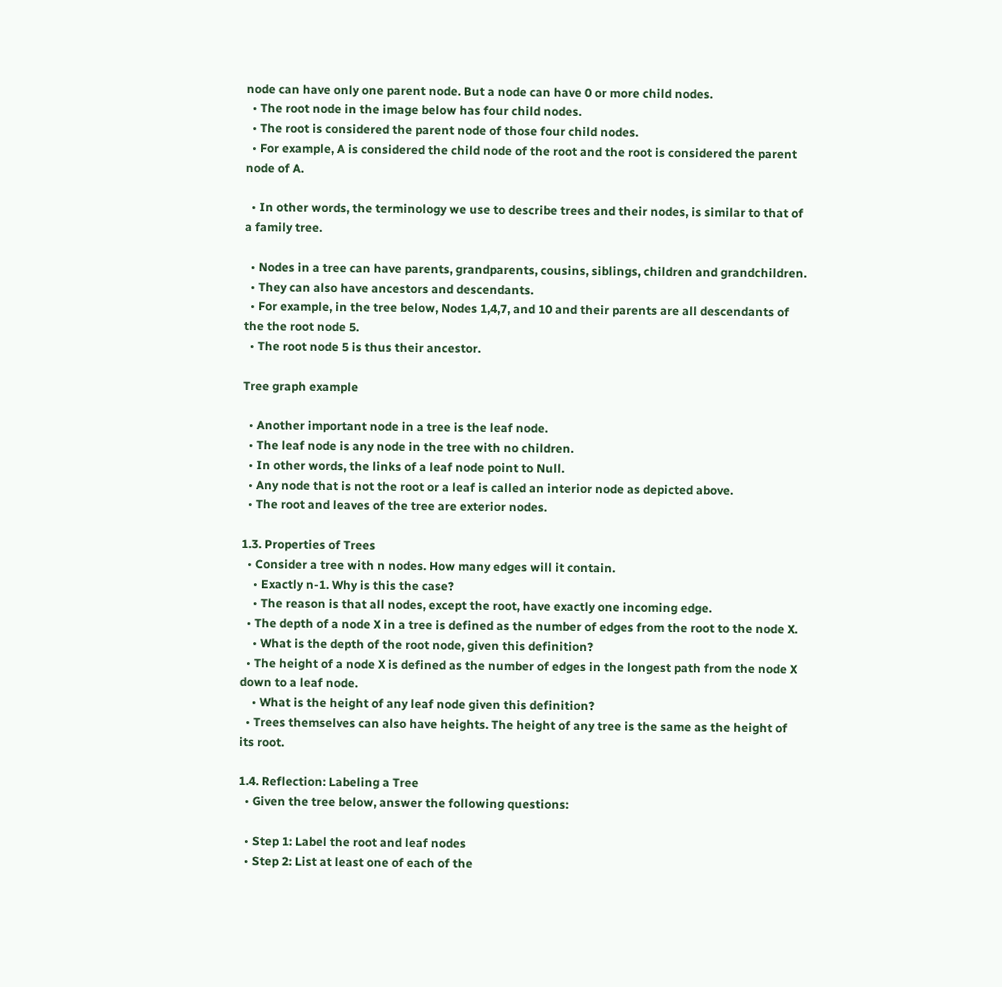node can have only one parent node. But a node can have 0 or more child nodes.
  • The root node in the image below has four child nodes.
  • The root is considered the parent node of those four child nodes.
  • For example, A is considered the child node of the root and the root is considered the parent node of A.

  • In other words, the terminology we use to describe trees and their nodes, is similar to that of a family tree.

  • Nodes in a tree can have parents, grandparents, cousins, siblings, children and grandchildren.
  • They can also have ancestors and descendants.
  • For example, in the tree below, Nodes 1,4,7, and 10 and their parents are all descendants of the the root node 5.
  • The root node 5 is thus their ancestor.

Tree graph example

  • Another important node in a tree is the leaf node.
  • The leaf node is any node in the tree with no children.
  • In other words, the links of a leaf node point to Null.
  • Any node that is not the root or a leaf is called an interior node as depicted above.
  • The root and leaves of the tree are exterior nodes.

1.3. Properties of Trees
  • Consider a tree with n nodes. How many edges will it contain.
    • Exactly n-1. Why is this the case?
    • The reason is that all nodes, except the root, have exactly one incoming edge.
  • The depth of a node X in a tree is defined as the number of edges from the root to the node X.
    • What is the depth of the root node, given this definition?
  • The height of a node X is defined as the number of edges in the longest path from the node X down to a leaf node.
    • What is the height of any leaf node given this definition?
  • Trees themselves can also have heights. The height of any tree is the same as the height of its root.

1.4. Reflection: Labeling a Tree
  • Given the tree below, answer the following questions:

  • Step 1: Label the root and leaf nodes
  • Step 2: List at least one of each of the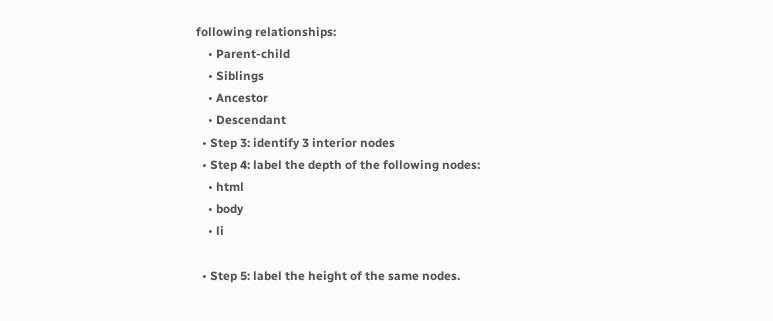following relationships:
    • Parent-child
    • Siblings
    • Ancestor
    • Descendant
  • Step 3: identify 3 interior nodes
  • Step 4: label the depth of the following nodes:
    • html
    • body
    • li

  • Step 5: label the height of the same nodes.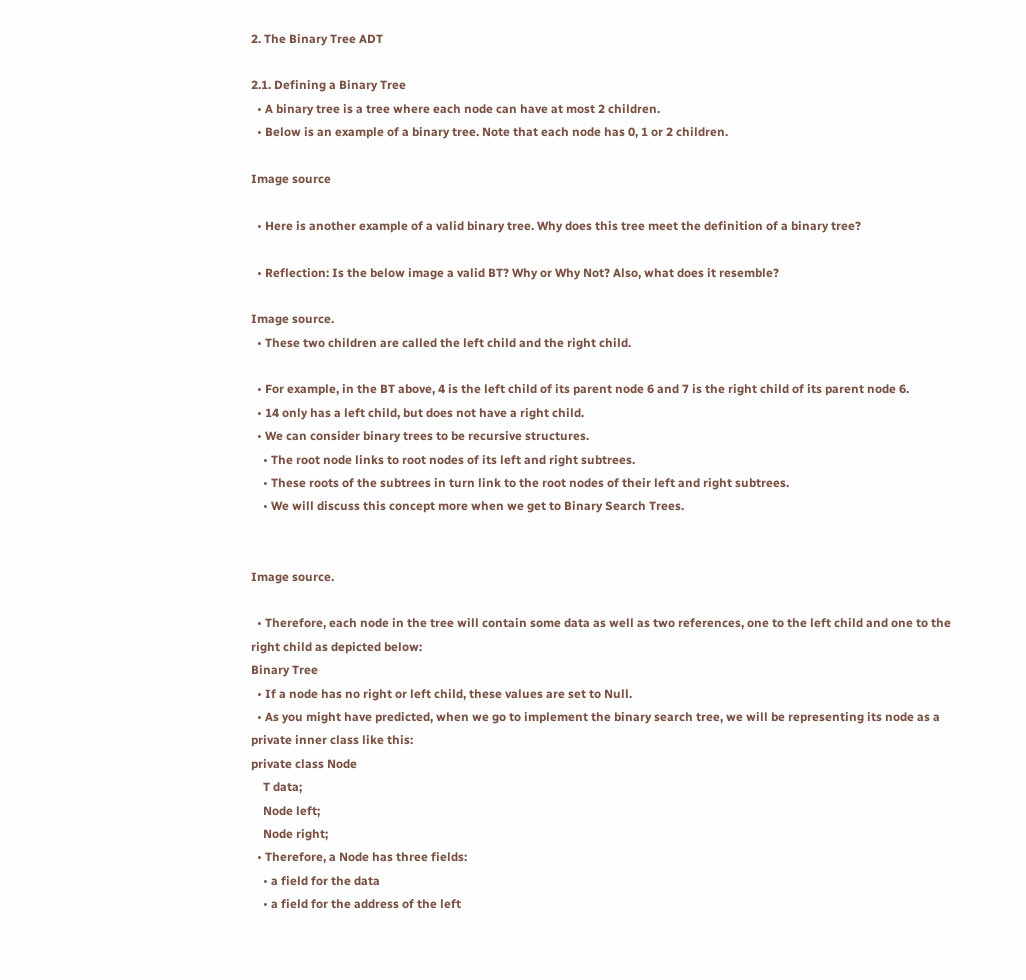2. The Binary Tree ADT

2.1. Defining a Binary Tree
  • A binary tree is a tree where each node can have at most 2 children.
  • Below is an example of a binary tree. Note that each node has 0, 1 or 2 children.

Image source

  • Here is another example of a valid binary tree. Why does this tree meet the definition of a binary tree?

  • Reflection: Is the below image a valid BT? Why or Why Not? Also, what does it resemble?

Image source.
  • These two children are called the left child and the right child.

  • For example, in the BT above, 4 is the left child of its parent node 6 and 7 is the right child of its parent node 6.
  • 14 only has a left child, but does not have a right child.
  • We can consider binary trees to be recursive structures.
    • The root node links to root nodes of its left and right subtrees.
    • These roots of the subtrees in turn link to the root nodes of their left and right subtrees.
    • We will discuss this concept more when we get to Binary Search Trees.


Image source.

  • Therefore, each node in the tree will contain some data as well as two references, one to the left child and one to the right child as depicted below:
Binary Tree
  • If a node has no right or left child, these values are set to Null.
  • As you might have predicted, when we go to implement the binary search tree, we will be representing its node as a private inner class like this:
private class Node
    T data;
    Node left;
    Node right;
  • Therefore, a Node has three fields:
    • a field for the data
    • a field for the address of the left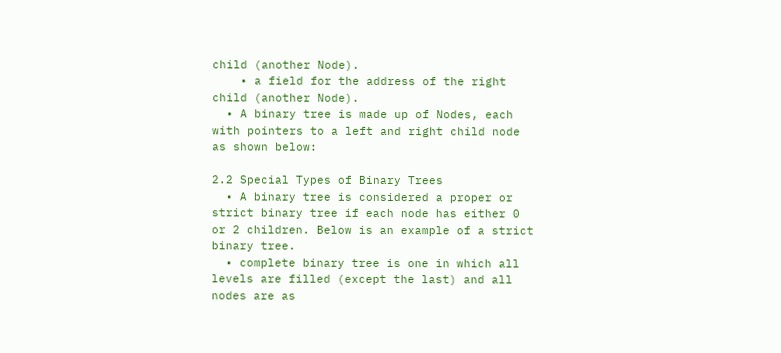child (another Node).
    • a field for the address of the right child (another Node).
  • A binary tree is made up of Nodes, each with pointers to a left and right child node as shown below:

2.2 Special Types of Binary Trees
  • A binary tree is considered a proper or strict binary tree if each node has either 0 or 2 children. Below is an example of a strict binary tree.
  • complete binary tree is one in which all levels are filled (except the last) and all nodes are as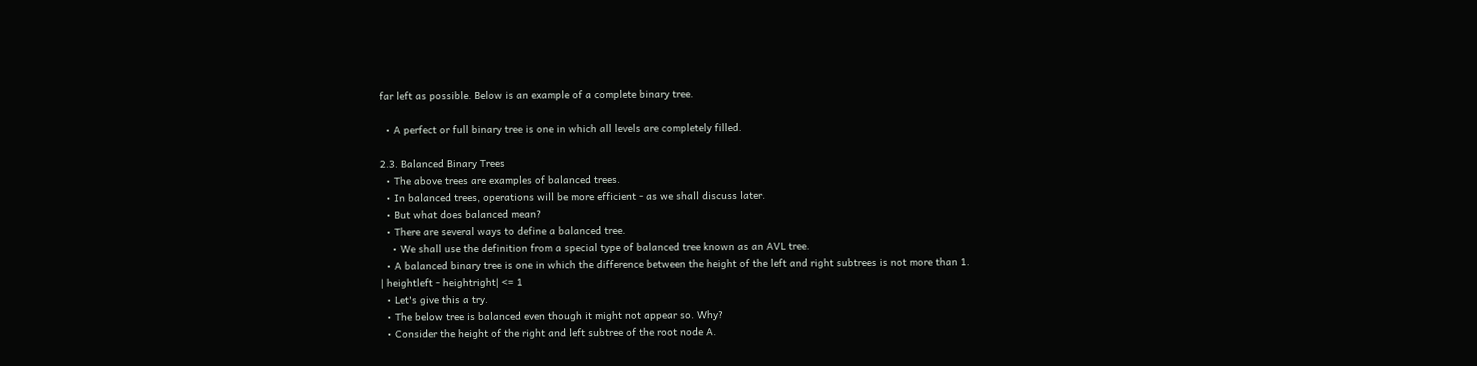far left as possible. Below is an example of a complete binary tree.

  • A perfect or full binary tree is one in which all levels are completely filled.

2.3. Balanced Binary Trees
  • The above trees are examples of balanced trees.
  • In balanced trees, operations will be more efficient - as we shall discuss later.
  • But what does balanced mean?
  • There are several ways to define a balanced tree.
    • We shall use the definition from a special type of balanced tree known as an AVL tree.
  • A balanced binary tree is one in which the difference between the height of the left and right subtrees is not more than 1.
| heightleft - heightright| <= 1
  • Let's give this a try.
  • The below tree is balanced even though it might not appear so. Why?
  • Consider the height of the right and left subtree of the root node A.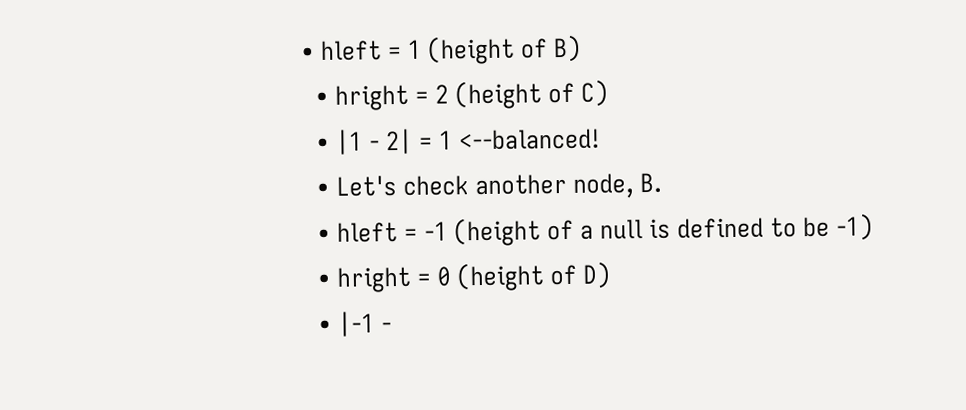• hleft = 1 (height of B)
  • hright = 2 (height of C)
  • |1 - 2| = 1 <--balanced!
  • Let's check another node, B.
  • hleft = -1 (height of a null is defined to be -1)
  • hright = 0 (height of D)
  • |-1 -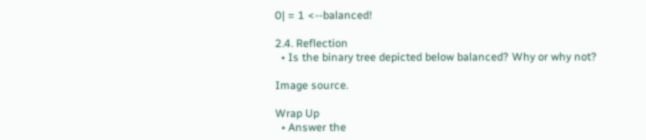0| = 1 <--balanced!

2.4. Reflection
  • Is the binary tree depicted below balanced? Why or why not?

Image source.

Wrap Up
  • Answer the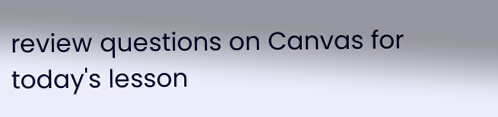review questions on Canvas for today's lesson